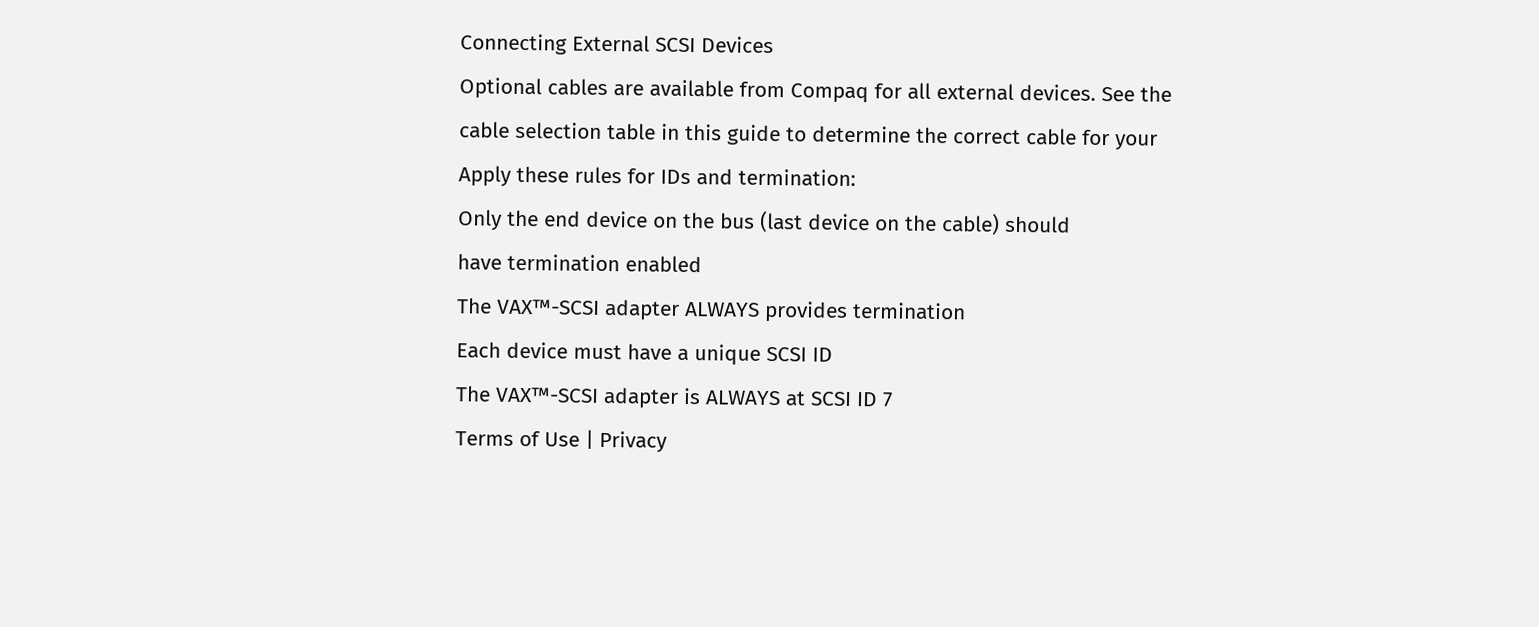Connecting External SCSI Devices
Optional cables are available from Compaq for all external devices. See the
cable selection table in this guide to determine the correct cable for your
Apply these rules for IDs and termination:
Only the end device on the bus (last device on the cable) should
have termination enabled
The VAX™-SCSI adapter ALWAYS provides termination
Each device must have a unique SCSI ID
The VAX™-SCSI adapter is ALWAYS at SCSI ID 7
Terms of Use | Privacy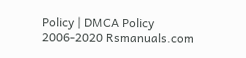Policy | DMCA Policy
2006-2020 Rsmanuals.com